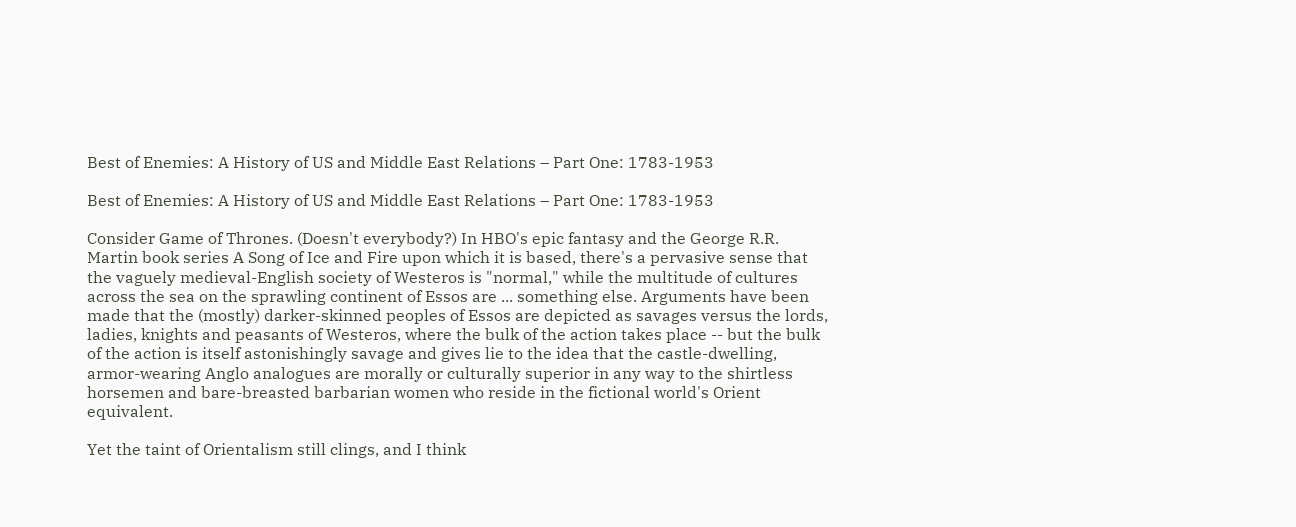Best of Enemies: A History of US and Middle East Relations – Part One: 1783-1953

Best of Enemies: A History of US and Middle East Relations – Part One: 1783-1953

Consider Game of Thrones. (Doesn't everybody?) In HBO's epic fantasy and the George R.R. Martin book series A Song of Ice and Fire upon which it is based, there's a pervasive sense that the vaguely medieval-English society of Westeros is "normal," while the multitude of cultures across the sea on the sprawling continent of Essos are ... something else. Arguments have been made that the (mostly) darker-skinned peoples of Essos are depicted as savages versus the lords, ladies, knights and peasants of Westeros, where the bulk of the action takes place -- but the bulk of the action is itself astonishingly savage and gives lie to the idea that the castle-dwelling, armor-wearing Anglo analogues are morally or culturally superior in any way to the shirtless horsemen and bare-breasted barbarian women who reside in the fictional world's Orient equivalent.

Yet the taint of Orientalism still clings, and I think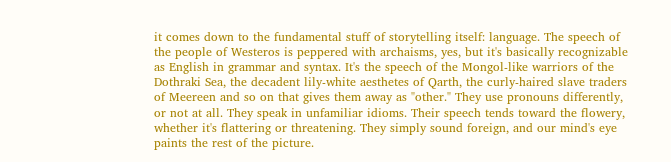it comes down to the fundamental stuff of storytelling itself: language. The speech of the people of Westeros is peppered with archaisms, yes, but it's basically recognizable as English in grammar and syntax. It's the speech of the Mongol-like warriors of the Dothraki Sea, the decadent lily-white aesthetes of Qarth, the curly-haired slave traders of Meereen and so on that gives them away as "other." They use pronouns differently, or not at all. They speak in unfamiliar idioms. Their speech tends toward the flowery, whether it's flattering or threatening. They simply sound foreign, and our mind's eye paints the rest of the picture.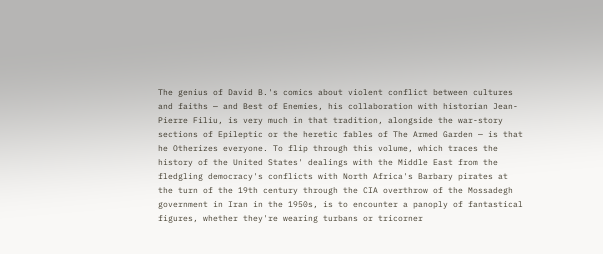The genius of David B.'s comics about violent conflict between cultures and faiths — and Best of Enemies, his collaboration with historian Jean-Pierre Filiu, is very much in that tradition, alongside the war-story sections of Epileptic or the heretic fables of The Armed Garden — is that he Otherizes everyone. To flip through this volume, which traces the history of the United States' dealings with the Middle East from the fledgling democracy's conflicts with North Africa's Barbary pirates at the turn of the 19th century through the CIA overthrow of the Mossadegh government in Iran in the 1950s, is to encounter a panoply of fantastical figures, whether they're wearing turbans or tricorner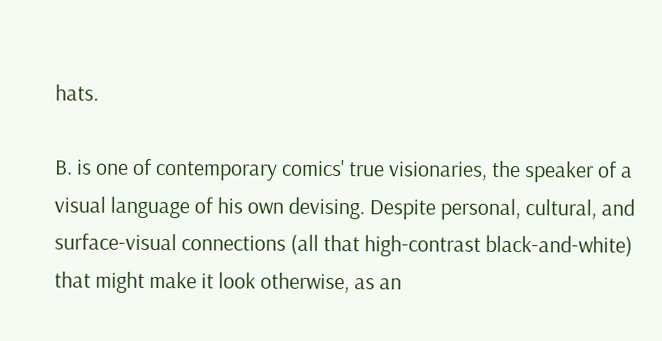hats.

B. is one of contemporary comics' true visionaries, the speaker of a visual language of his own devising. Despite personal, cultural, and surface-visual connections (all that high-contrast black-and-white) that might make it look otherwise, as an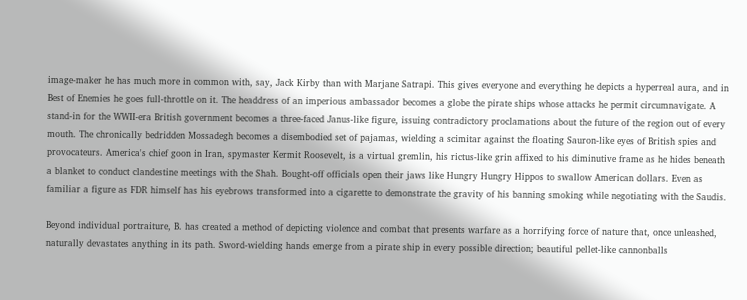image-maker he has much more in common with, say, Jack Kirby than with Marjane Satrapi. This gives everyone and everything he depicts a hyperreal aura, and in Best of Enemies he goes full-throttle on it. The headdress of an imperious ambassador becomes a globe the pirate ships whose attacks he permit circumnavigate. A stand-in for the WWII-era British government becomes a three-faced Janus-like figure, issuing contradictory proclamations about the future of the region out of every mouth. The chronically bedridden Mossadegh becomes a disembodied set of pajamas, wielding a scimitar against the floating Sauron-like eyes of British spies and provocateurs. America's chief goon in Iran, spymaster Kermit Roosevelt, is a virtual gremlin, his rictus-like grin affixed to his diminutive frame as he hides beneath a blanket to conduct clandestine meetings with the Shah. Bought-off officials open their jaws like Hungry Hungry Hippos to swallow American dollars. Even as familiar a figure as FDR himself has his eyebrows transformed into a cigarette to demonstrate the gravity of his banning smoking while negotiating with the Saudis.

Beyond individual portraiture, B. has created a method of depicting violence and combat that presents warfare as a horrifying force of nature that, once unleashed, naturally devastates anything in its path. Sword-wielding hands emerge from a pirate ship in every possible direction; beautiful pellet-like cannonballs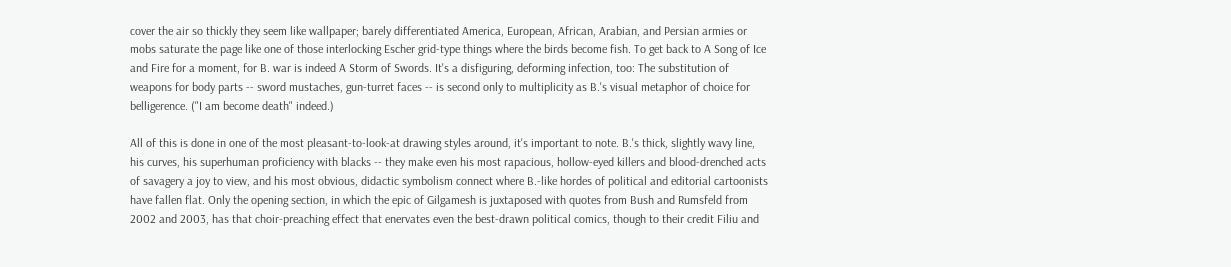cover the air so thickly they seem like wallpaper; barely differentiated America, European, African, Arabian, and Persian armies or mobs saturate the page like one of those interlocking Escher grid-type things where the birds become fish. To get back to A Song of Ice and Fire for a moment, for B. war is indeed A Storm of Swords. It's a disfiguring, deforming infection, too: The substitution of weapons for body parts -- sword mustaches, gun-turret faces -- is second only to multiplicity as B.'s visual metaphor of choice for belligerence. ("I am become death" indeed.)

All of this is done in one of the most pleasant-to-look-at drawing styles around, it's important to note. B.'s thick, slightly wavy line, his curves, his superhuman proficiency with blacks -- they make even his most rapacious, hollow-eyed killers and blood-drenched acts of savagery a joy to view, and his most obvious, didactic symbolism connect where B.-like hordes of political and editorial cartoonists have fallen flat. Only the opening section, in which the epic of Gilgamesh is juxtaposed with quotes from Bush and Rumsfeld from 2002 and 2003, has that choir-preaching effect that enervates even the best-drawn political comics, though to their credit Filiu and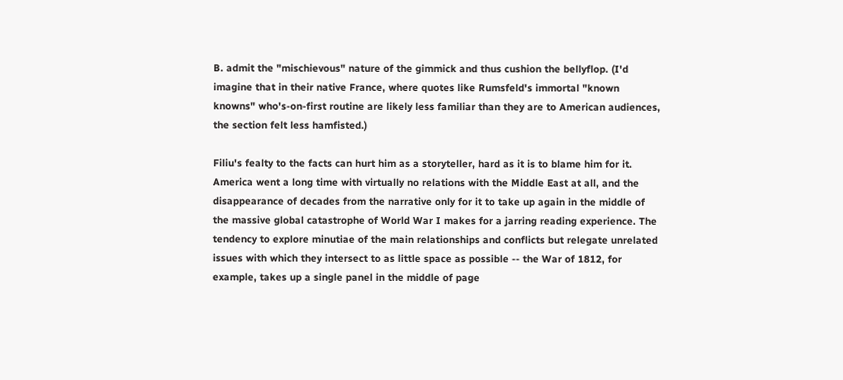B. admit the "mischievous" nature of the gimmick and thus cushion the bellyflop. (I'd imagine that in their native France, where quotes like Rumsfeld's immortal "known knowns" who's-on-first routine are likely less familiar than they are to American audiences, the section felt less hamfisted.)

Filiu's fealty to the facts can hurt him as a storyteller, hard as it is to blame him for it. America went a long time with virtually no relations with the Middle East at all, and the disappearance of decades from the narrative only for it to take up again in the middle of the massive global catastrophe of World War I makes for a jarring reading experience. The tendency to explore minutiae of the main relationships and conflicts but relegate unrelated issues with which they intersect to as little space as possible -- the War of 1812, for example, takes up a single panel in the middle of page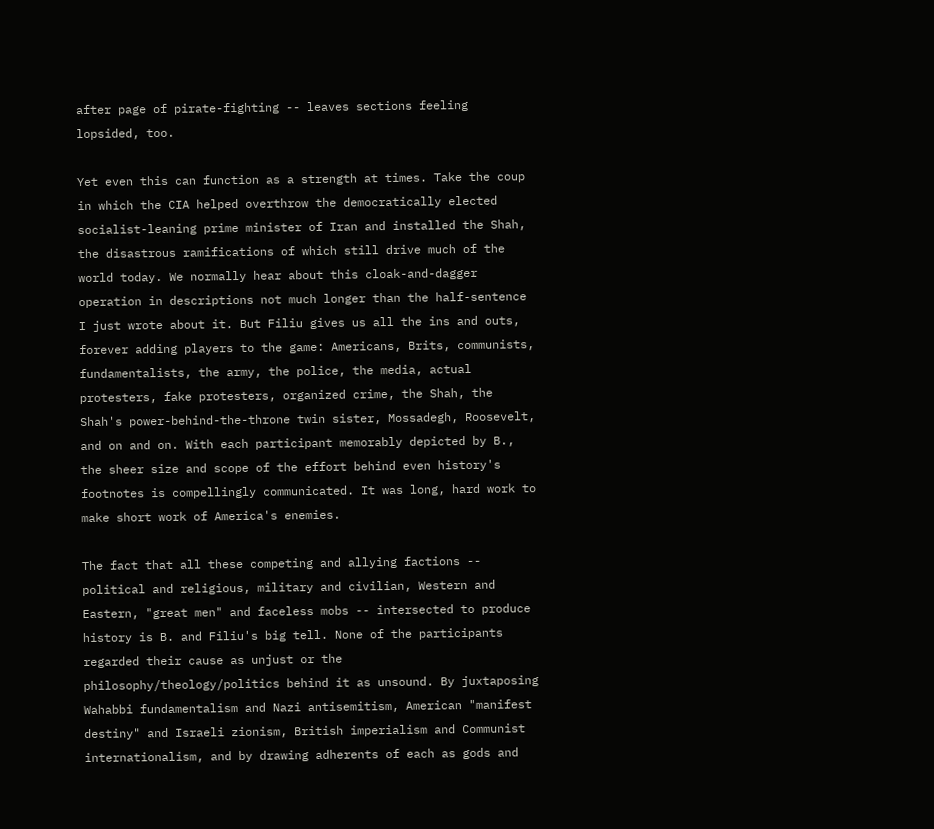after page of pirate-fighting -- leaves sections feeling lopsided, too.

Yet even this can function as a strength at times. Take the coup in which the CIA helped overthrow the democratically elected socialist-leaning prime minister of Iran and installed the Shah, the disastrous ramifications of which still drive much of the world today. We normally hear about this cloak-and-dagger operation in descriptions not much longer than the half-sentence I just wrote about it. But Filiu gives us all the ins and outs, forever adding players to the game: Americans, Brits, communists, fundamentalists, the army, the police, the media, actual protesters, fake protesters, organized crime, the Shah, the Shah's power-behind-the-throne twin sister, Mossadegh, Roosevelt, and on and on. With each participant memorably depicted by B., the sheer size and scope of the effort behind even history's footnotes is compellingly communicated. It was long, hard work to make short work of America's enemies.

The fact that all these competing and allying factions -- political and religious, military and civilian, Western and Eastern, "great men" and faceless mobs -- intersected to produce history is B. and Filiu's big tell. None of the participants regarded their cause as unjust or the philosophy/theology/politics behind it as unsound. By juxtaposing Wahabbi fundamentalism and Nazi antisemitism, American "manifest destiny" and Israeli zionism, British imperialism and Communist internationalism, and by drawing adherents of each as gods and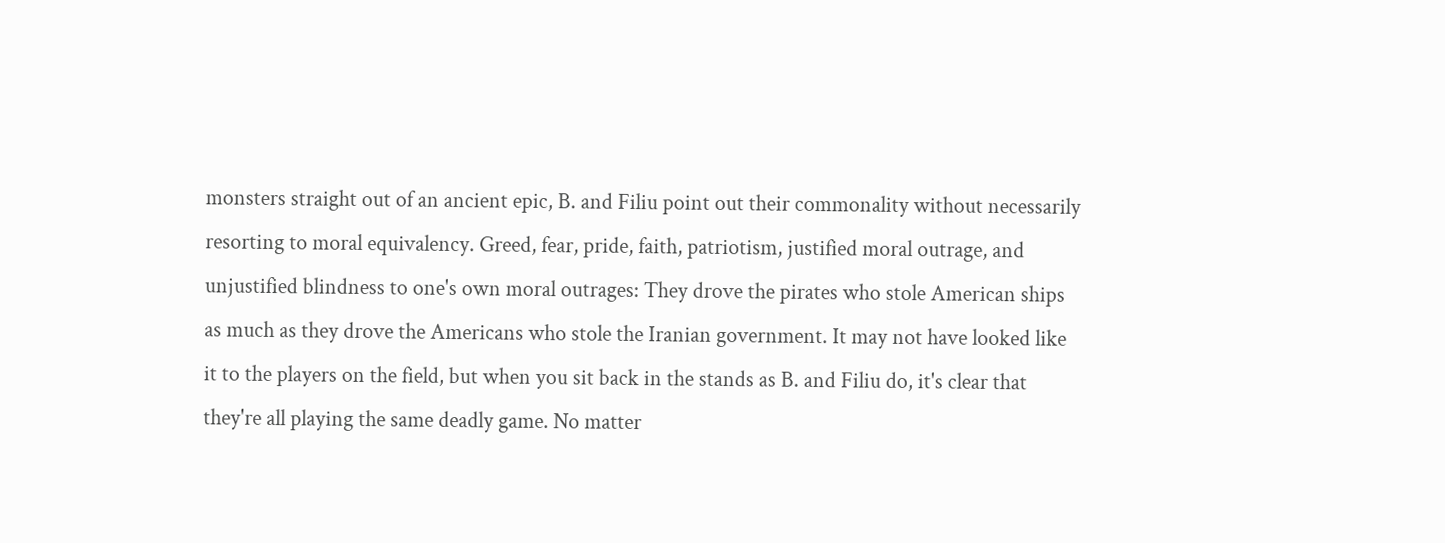monsters straight out of an ancient epic, B. and Filiu point out their commonality without necessarily resorting to moral equivalency. Greed, fear, pride, faith, patriotism, justified moral outrage, and unjustified blindness to one's own moral outrages: They drove the pirates who stole American ships as much as they drove the Americans who stole the Iranian government. It may not have looked like it to the players on the field, but when you sit back in the stands as B. and Filiu do, it's clear that they're all playing the same deadly game. No matter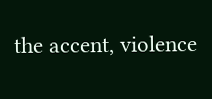the accent, violence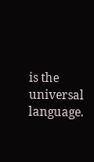is the universal language.